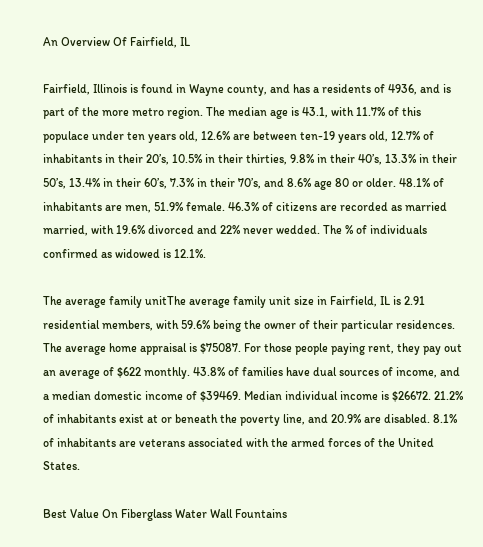An Overview Of Fairfield, IL

Fairfield, Illinois is found in Wayne county, and has a residents of 4936, and is part of the more metro region. The median age is 43.1, with 11.7% of this populace under ten years old, 12.6% are between ten-19 years old, 12.7% of inhabitants in their 20’s, 10.5% in their thirties, 9.8% in their 40’s, 13.3% in their 50’s, 13.4% in their 60’s, 7.3% in their 70’s, and 8.6% age 80 or older. 48.1% of inhabitants are men, 51.9% female. 46.3% of citizens are recorded as married married, with 19.6% divorced and 22% never wedded. The % of individuals confirmed as widowed is 12.1%.

The average family unitThe average family unit size in Fairfield, IL is 2.91 residential members, with 59.6% being the owner of their particular residences. The average home appraisal is $75087. For those people paying rent, they pay out an average of $622 monthly. 43.8% of families have dual sources of income, and a median domestic income of $39469. Median individual income is $26672. 21.2% of inhabitants exist at or beneath the poverty line, and 20.9% are disabled. 8.1% of inhabitants are veterans associated with the armed forces of the United States.

Best Value On Fiberglass Water Wall Fountains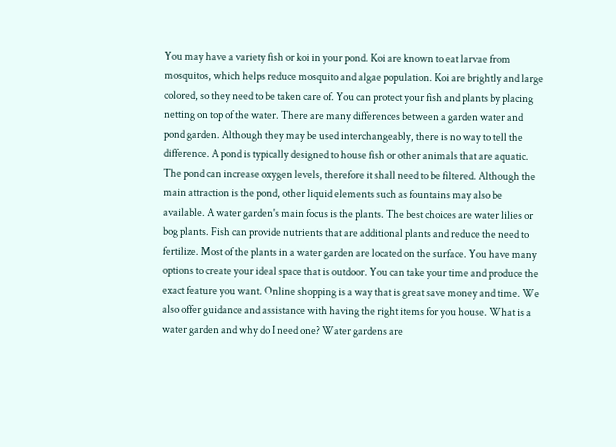You may have a variety fish or koi in your pond. Koi are known to eat larvae from mosquitos, which helps reduce mosquito and algae population. Koi are brightly and large colored, so they need to be taken care of. You can protect your fish and plants by placing netting on top of the water. There are many differences between a garden water and pond garden. Although they may be used interchangeably, there is no way to tell the difference. A pond is typically designed to house fish or other animals that are aquatic. The pond can increase oxygen levels, therefore it shall need to be filtered. Although the main attraction is the pond, other liquid elements such as fountains may also be available. A water garden's main focus is the plants. The best choices are water lilies or bog plants. Fish can provide nutrients that are additional plants and reduce the need to fertilize. Most of the plants in a water garden are located on the surface. You have many options to create your ideal space that is outdoor. You can take your time and produce the exact feature you want. Online shopping is a way that is great save money and time. We also offer guidance and assistance with having the right items for you house. What is a water garden and why do I need one? Water gardens are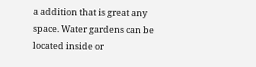a addition that is great any space. Water gardens can be located inside or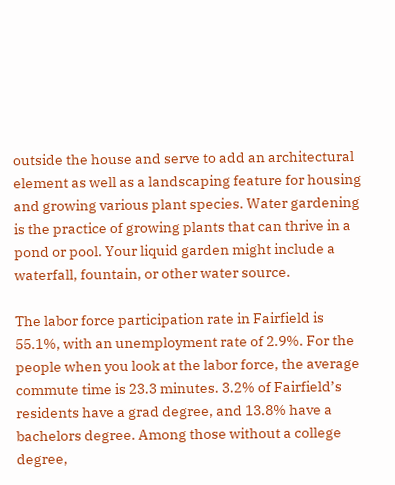outside the house and serve to add an architectural element as well as a landscaping feature for housing and growing various plant species. Water gardening is the practice of growing plants that can thrive in a pond or pool. Your liquid garden might include a waterfall, fountain, or other water source.

The labor force participation rate in Fairfield is 55.1%, with an unemployment rate of 2.9%. For the people when you look at the labor force, the average commute time is 23.3 minutes. 3.2% of Fairfield’s residents have a grad degree, and 13.8% have a bachelors degree. Among those without a college degree,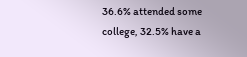36.6% attended some college, 32.5% have a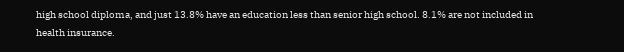high school diploma, and just 13.8% have an education less than senior high school. 8.1% are not included in health insurance.